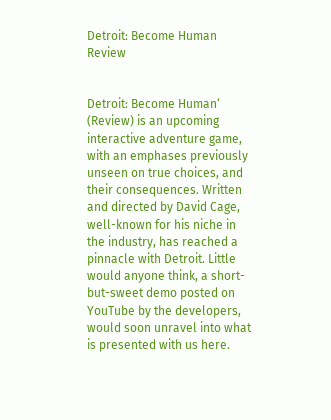Detroit: Become Human Review


Detroit: Become Human‘ (Review) is an upcoming interactive adventure game, with an emphases previously unseen on true choices, and their consequences. Written and directed by David Cage, well-known for his niche in the industry, has reached a pinnacle with Detroit. Little would anyone think, a short-but-sweet demo posted on YouTube by the developers, would soon unravel into what is presented with us here.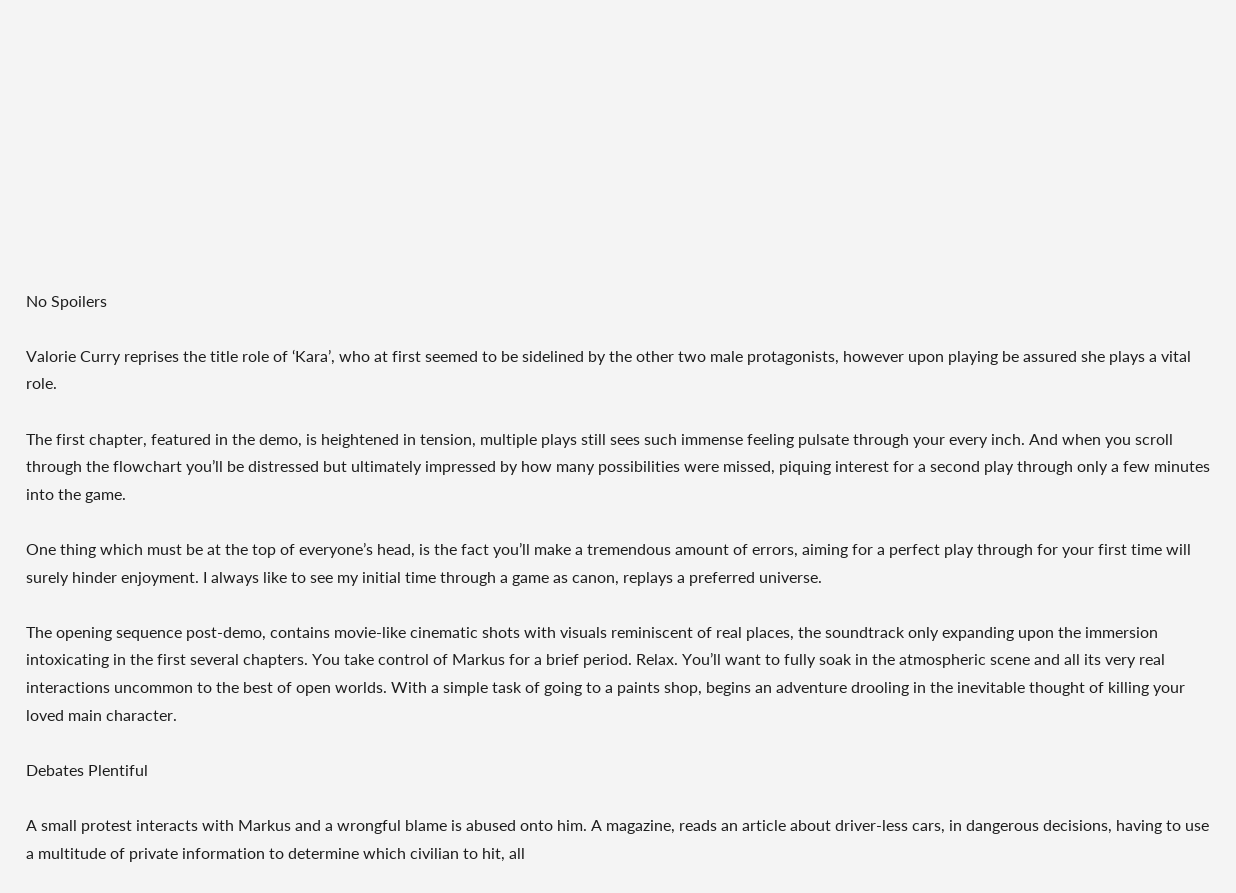No Spoilers

Valorie Curry reprises the title role of ‘Kara’, who at first seemed to be sidelined by the other two male protagonists, however upon playing be assured she plays a vital role.

The first chapter, featured in the demo, is heightened in tension, multiple plays still sees such immense feeling pulsate through your every inch. And when you scroll through the flowchart you’ll be distressed but ultimately impressed by how many possibilities were missed, piquing interest for a second play through only a few minutes into the game.

One thing which must be at the top of everyone’s head, is the fact you’ll make a tremendous amount of errors, aiming for a perfect play through for your first time will surely hinder enjoyment. I always like to see my initial time through a game as canon, replays a preferred universe.

The opening sequence post-demo, contains movie-like cinematic shots with visuals reminiscent of real places, the soundtrack only expanding upon the immersion intoxicating in the first several chapters. You take control of Markus for a brief period. Relax. You’ll want to fully soak in the atmospheric scene and all its very real interactions uncommon to the best of open worlds. With a simple task of going to a paints shop, begins an adventure drooling in the inevitable thought of killing your loved main character.

Debates Plentiful

A small protest interacts with Markus and a wrongful blame is abused onto him. A magazine, reads an article about driver-less cars, in dangerous decisions, having to use a multitude of private information to determine which civilian to hit, all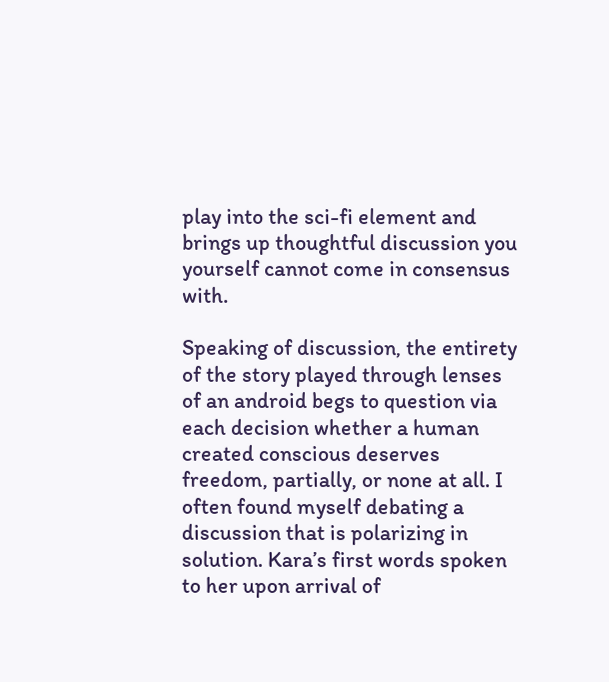play into the sci-fi element and brings up thoughtful discussion you yourself cannot come in consensus with.

Speaking of discussion, the entirety of the story played through lenses of an android begs to question via each decision whether a human created conscious deserves freedom, partially, or none at all. I often found myself debating a discussion that is polarizing in solution. Kara’s first words spoken to her upon arrival of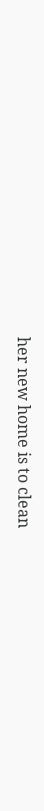her new home is to clean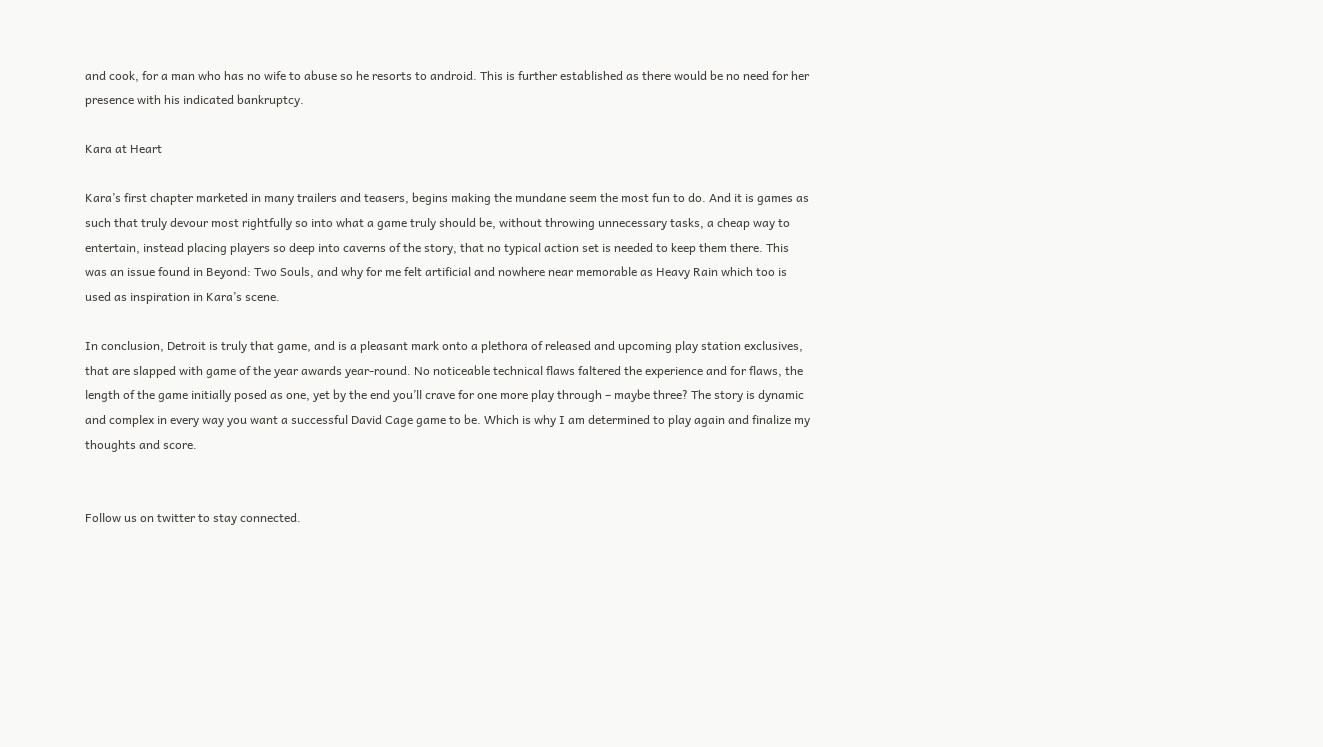and cook, for a man who has no wife to abuse so he resorts to android. This is further established as there would be no need for her presence with his indicated bankruptcy.

Kara at Heart

Kara’s first chapter marketed in many trailers and teasers, begins making the mundane seem the most fun to do. And it is games as such that truly devour most rightfully so into what a game truly should be, without throwing unnecessary tasks, a cheap way to entertain, instead placing players so deep into caverns of the story, that no typical action set is needed to keep them there. This was an issue found in Beyond: Two Souls, and why for me felt artificial and nowhere near memorable as Heavy Rain which too is used as inspiration in Kara’s scene.

In conclusion, Detroit is truly that game, and is a pleasant mark onto a plethora of released and upcoming play station exclusives, that are slapped with game of the year awards year-round. No noticeable technical flaws faltered the experience and for flaws, the length of the game initially posed as one, yet by the end you’ll crave for one more play through – maybe three? The story is dynamic and complex in every way you want a successful David Cage game to be. Which is why I am determined to play again and finalize my thoughts and score.


Follow us on twitter to stay connected.